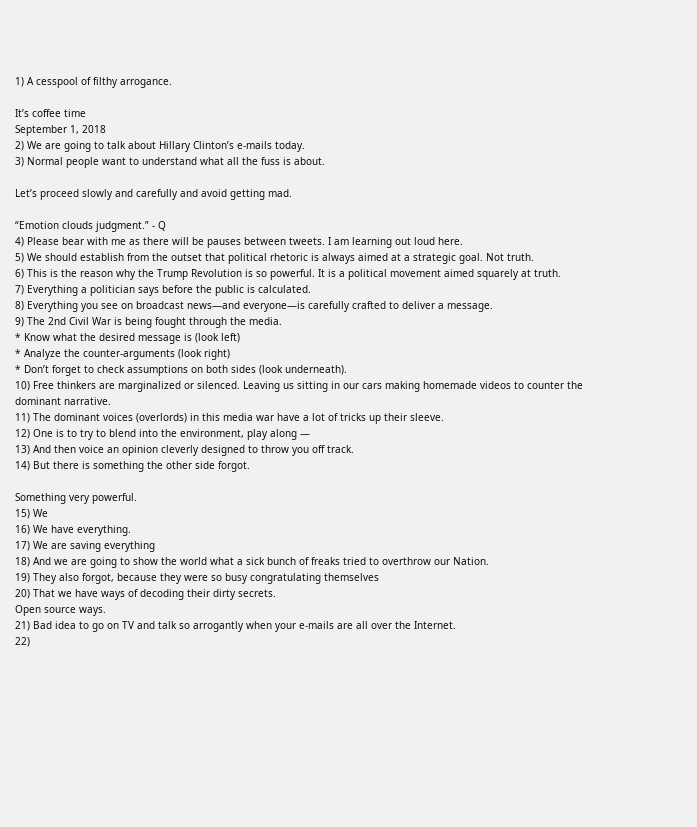1) A cesspool of filthy arrogance.

It’s coffee time
September 1, 2018
2) We are going to talk about Hillary Clinton’s e-mails today.
3) Normal people want to understand what all the fuss is about.

Let’s proceed slowly and carefully and avoid getting mad.

“Emotion clouds judgment.” - Q
4) Please bear with me as there will be pauses between tweets. I am learning out loud here.
5) We should establish from the outset that political rhetoric is always aimed at a strategic goal. Not truth.
6) This is the reason why the Trump Revolution is so powerful. It is a political movement aimed squarely at truth.
7) Everything a politician says before the public is calculated.
8) Everything you see on broadcast news—and everyone—is carefully crafted to deliver a message.
9) The 2nd Civil War is being fought through the media.
* Know what the desired message is (look left)
* Analyze the counter-arguments (look right)
* Don’t forget to check assumptions on both sides (look underneath).
10) Free thinkers are marginalized or silenced. Leaving us sitting in our cars making homemade videos to counter the dominant narrative.
11) The dominant voices (overlords) in this media war have a lot of tricks up their sleeve.
12) One is to try to blend into the environment, play along —
13) And then voice an opinion cleverly designed to throw you off track.
14) But there is something the other side forgot.

Something very powerful.
15) We
16) We have everything.
17) We are saving everything
18) And we are going to show the world what a sick bunch of freaks tried to overthrow our Nation.
19) They also forgot, because they were so busy congratulating themselves
20) That we have ways of decoding their dirty secrets.
Open source ways.
21) Bad idea to go on TV and talk so arrogantly when your e-mails are all over the Internet.
22)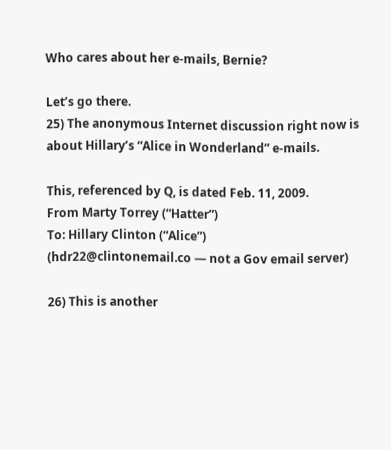Who cares about her e-mails, Bernie?

Let’s go there.
25) The anonymous Internet discussion right now is about Hillary’s “Alice in Wonderland” e-mails.

This, referenced by Q, is dated Feb. 11, 2009.
From Marty Torrey (“Hatter”)
To: Hillary Clinton (“Alice”)
(hdr22@clintonemail.co — not a Gov email server)

26) This is another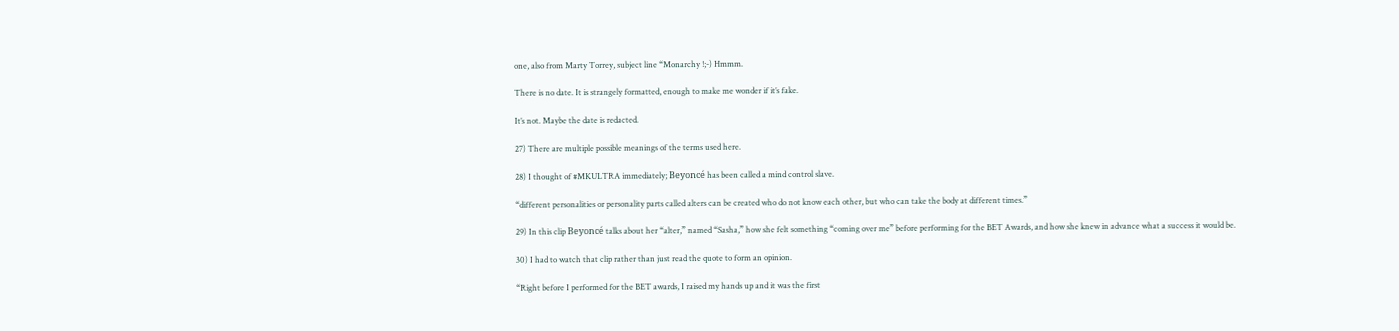one, also from Marty Torrey, subject line “Monarchy !;-) Hmmm.

There is no date. It is strangely formatted, enough to make me wonder if it’s fake.

It’s not. Maybe the date is redacted.

27) There are multiple possible meanings of the terms used here.

28) I thought of #MKULTRA immediately; Beyoncé has been called a mind control slave.

“different personalities or personality parts called alters can be created who do not know each other, but who can take the body at different times.”

29) In this clip Beyoncé talks about her “alter,” named “Sasha,” how she felt something “coming over me” before performing for the BET Awards, and how she knew in advance what a success it would be.

30) I had to watch that clip rather than just read the quote to form an opinion.

“Right before I performed for the BET awards, I raised my hands up and it was the first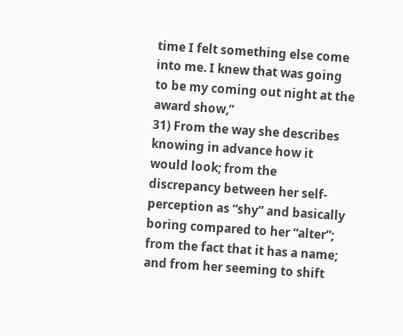time I felt something else come into me. I knew that was going to be my coming out night at the award show,”
31) From the way she describes knowing in advance how it would look; from the discrepancy between her self-perception as “shy” and basically boring compared to her “alter”; from the fact that it has a name; and from her seeming to shift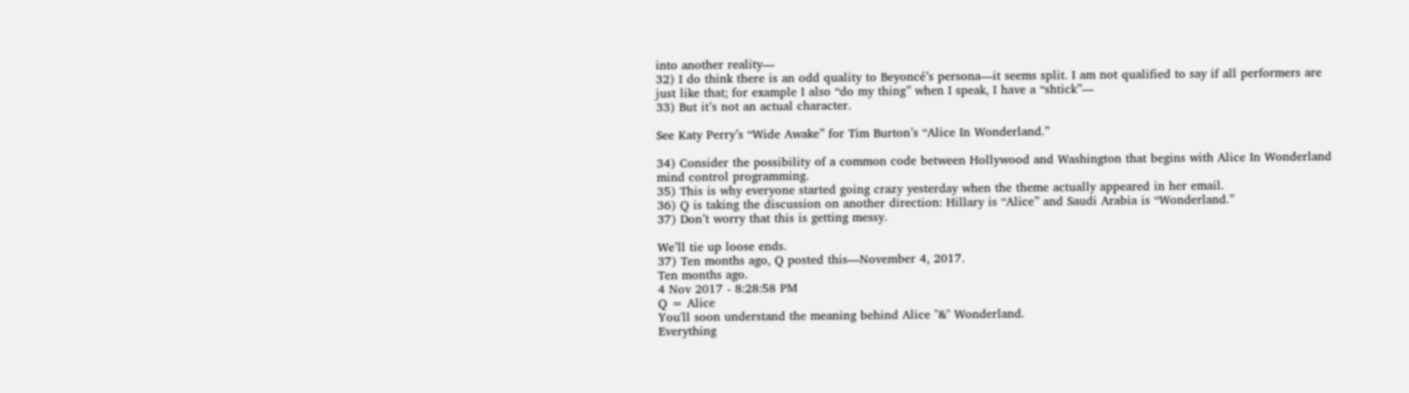into another reality—
32) I do think there is an odd quality to Beyoncé’s persona—it seems split. I am not qualified to say if all performers are just like that; for example I also “do my thing” when I speak, I have a “shtick”—
33) But it’s not an actual character.

See Katy Perry’s “Wide Awake” for Tim Burton’s “Alice In Wonderland.”

34) Consider the possibility of a common code between Hollywood and Washington that begins with Alice In Wonderland mind control programming.
35) This is why everyone started going crazy yesterday when the theme actually appeared in her email.
36) Q is taking the discussion on another direction: Hillary is “Alice” and Saudi Arabia is “Wonderland.”
37) Don’t worry that this is getting messy.

We’ll tie up loose ends.
37) Ten months ago, Q posted this—November 4, 2017.
Ten months ago.
4 Nov 2017 - 8:28:58 PM
Q = Alice
You'll soon understand the meaning behind Alice "&" Wonderland.
Everything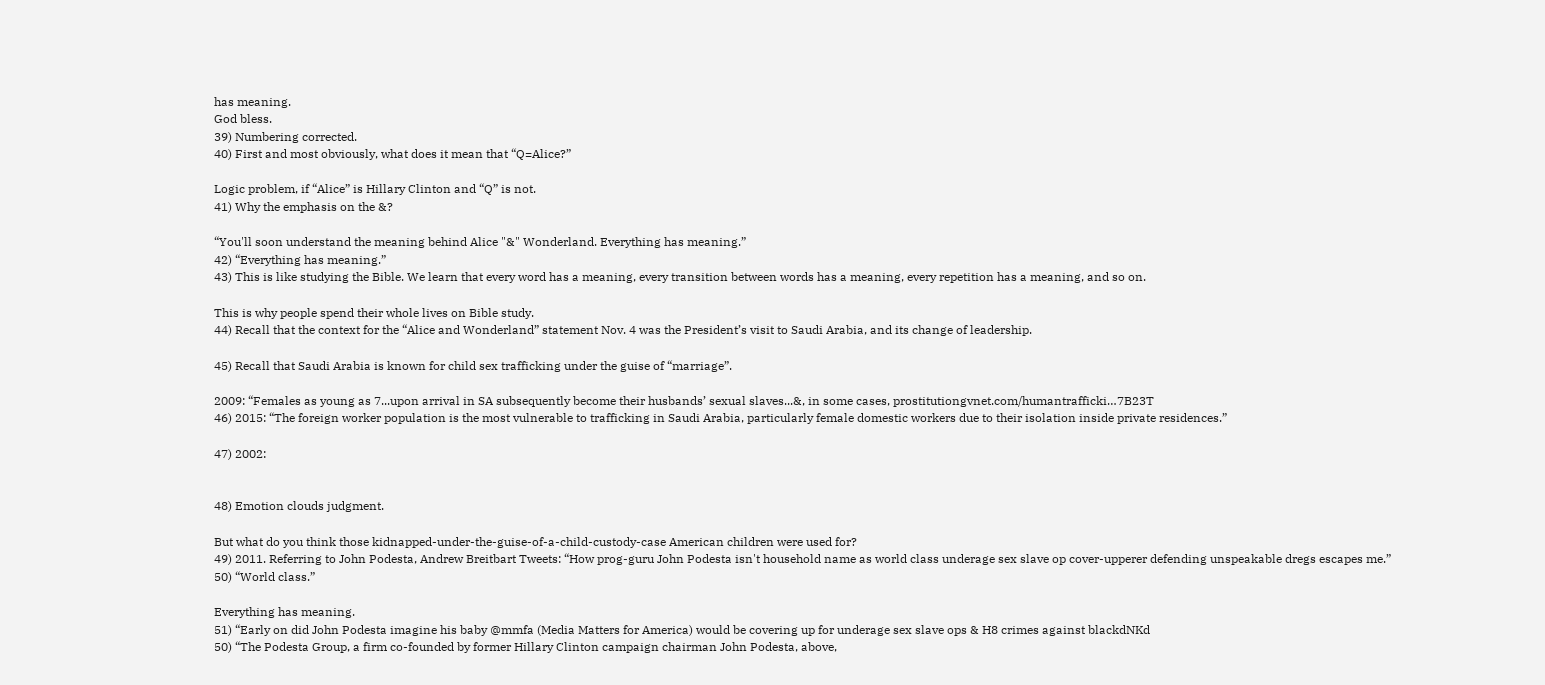has meaning.
God bless.
39) Numbering corrected.
40) First and most obviously, what does it mean that “Q=Alice?”

Logic problem, if “Alice” is Hillary Clinton and “Q” is not.
41) Why the emphasis on the &?

“You'll soon understand the meaning behind Alice "&" Wonderland. Everything has meaning.”
42) “Everything has meaning.”
43) This is like studying the Bible. We learn that every word has a meaning, every transition between words has a meaning, every repetition has a meaning, and so on.

This is why people spend their whole lives on Bible study.
44) Recall that the context for the “Alice and Wonderland” statement Nov. 4 was the President’s visit to Saudi Arabia, and its change of leadership.

45) Recall that Saudi Arabia is known for child sex trafficking under the guise of “marriage”.

2009: “Females as young as 7...upon arrival in SA subsequently become their husbands’ sexual slaves...&, in some cases, prostitutiongvnet.com/humantrafficki…7B23T
46) 2015: “The foreign worker population is the most vulnerable to trafficking in Saudi Arabia, particularly female domestic workers due to their isolation inside private residences.”

47) 2002:


48) Emotion clouds judgment.

But what do you think those kidnapped-under-the-guise-of-a-child-custody-case American children were used for?
49) 2011. Referring to John Podesta, Andrew Breitbart Tweets: “How prog-guru John Podesta isn't household name as world class underage sex slave op cover-upperer defending unspeakable dregs escapes me.”
50) “World class.”

Everything has meaning.
51) “Early on did John Podesta imagine his baby @mmfa (Media Matters for America) would be covering up for underage sex slave ops & H8 crimes against blackdNKd
50) “The Podesta Group, a firm co-founded by former Hillary Clinton campaign chairman John Podesta, above,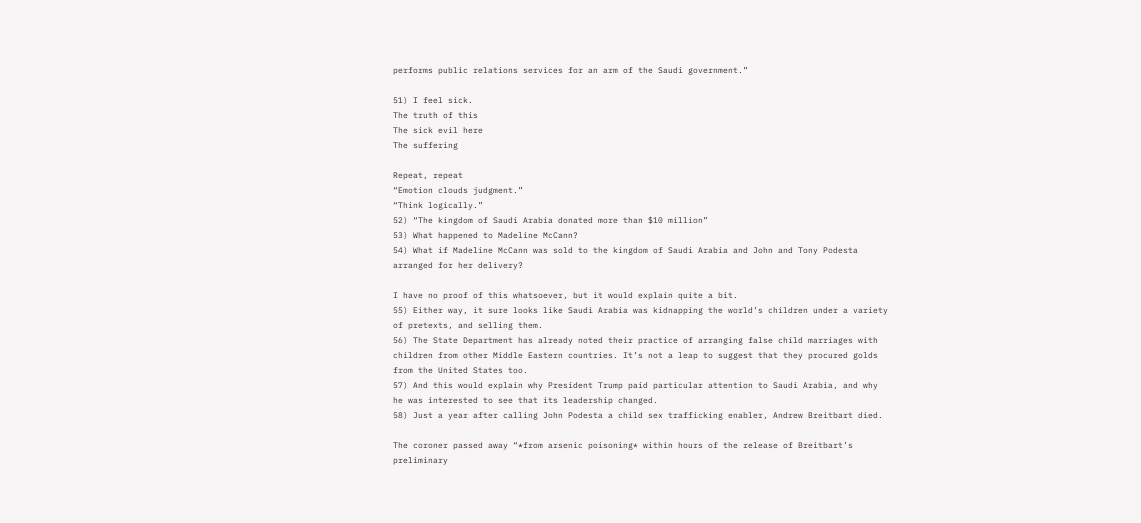performs public relations services for an arm of the Saudi government.”

51) I feel sick.
The truth of this
The sick evil here
The suffering

Repeat, repeat
“Emotion clouds judgment.”
“Think logically.”
52) “The kingdom of Saudi Arabia donated more than $10 million”
53) What happened to Madeline McCann?
54) What if Madeline McCann was sold to the kingdom of Saudi Arabia and John and Tony Podesta arranged for her delivery?

I have no proof of this whatsoever, but it would explain quite a bit.
55) Either way, it sure looks like Saudi Arabia was kidnapping the world’s children under a variety of pretexts, and selling them.
56) The State Department has already noted their practice of arranging false child marriages with children from other Middle Eastern countries. It’s not a leap to suggest that they procured golds from the United States too.
57) And this would explain why President Trump paid particular attention to Saudi Arabia, and why he was interested to see that its leadership changed.
58) Just a year after calling John Podesta a child sex trafficking enabler, Andrew Breitbart died.

The coroner passed away “*from arsenic poisoning* within hours of the release of Breitbart’s preliminary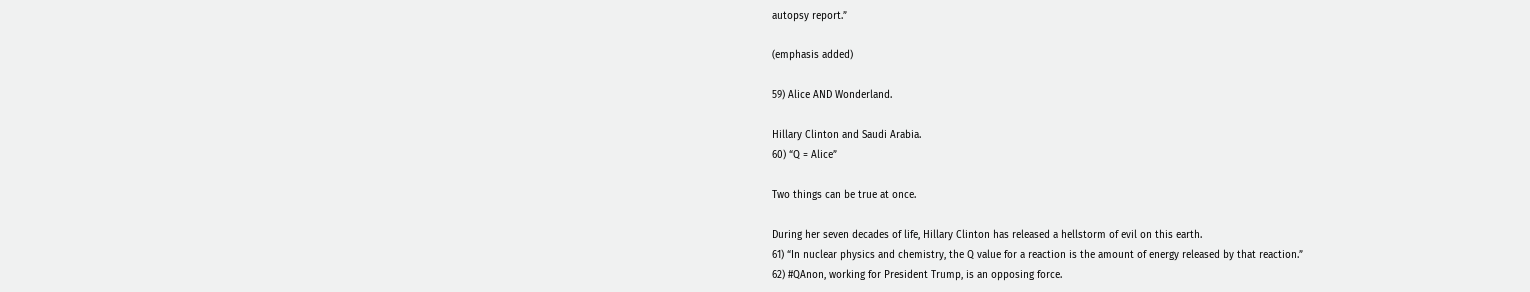autopsy report.”

(emphasis added)

59) Alice AND Wonderland.

Hillary Clinton and Saudi Arabia.
60) “Q = Alice”

Two things can be true at once.

During her seven decades of life, Hillary Clinton has released a hellstorm of evil on this earth.
61) “In nuclear physics and chemistry, the Q value for a reaction is the amount of energy released by that reaction.”
62) #QAnon, working for President Trump, is an opposing force.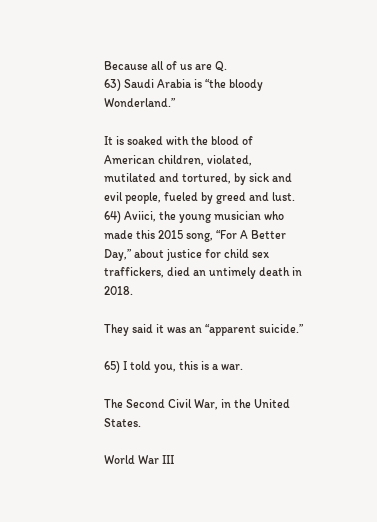Because all of us are Q.
63) Saudi Arabia is “the bloody Wonderland.”

It is soaked with the blood of American children, violated, mutilated and tortured, by sick and evil people, fueled by greed and lust.
64) Aviici, the young musician who made this 2015 song, “For A Better Day,” about justice for child sex traffickers, died an untimely death in 2018.

They said it was an “apparent suicide.”

65) I told you, this is a war.

The Second Civil War, in the United States.

World War III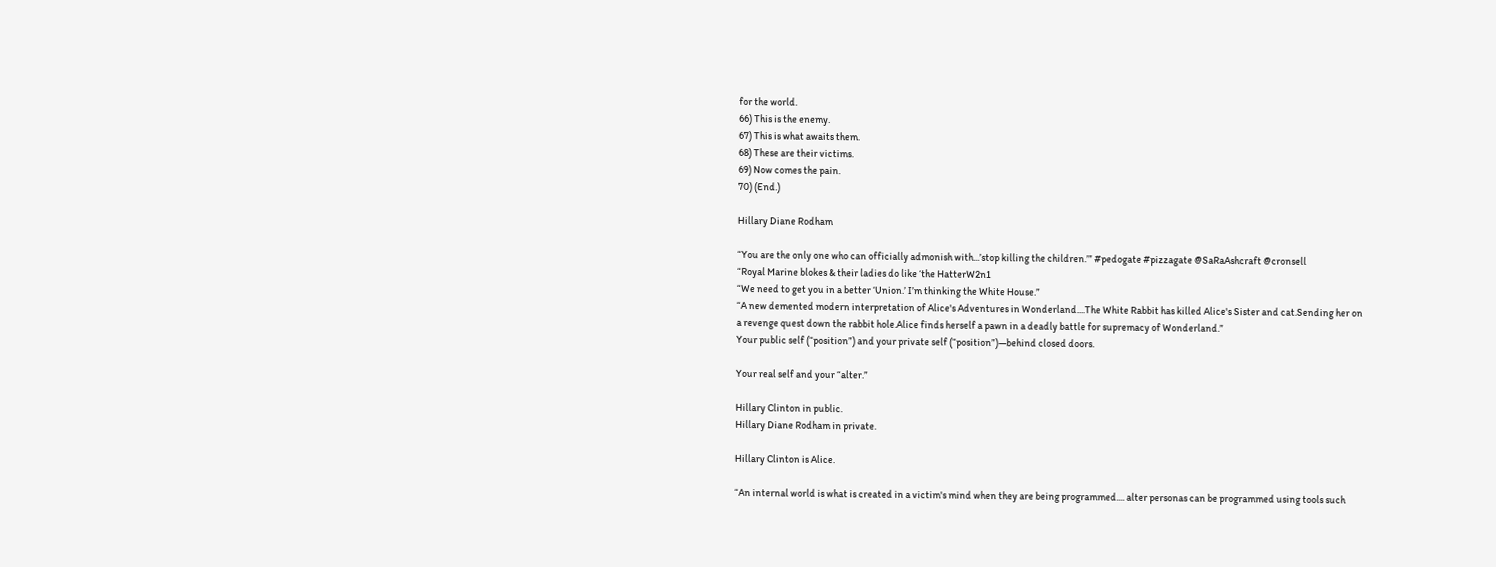for the world.
66) This is the enemy.
67) This is what awaits them.
68) These are their victims.
69) Now comes the pain.
70) (End.)

Hillary Diane Rodham

“You are the only one who can officially admonish with...’stop killing the children.’” #pedogate #pizzagate @SaRaAshcraft @cronsell
“Royal Marine blokes & their ladies do like ‘the HatterW2n1
“We need to get you in a better ‘Union.’ I’m thinking the White House.”
“A new demented modern interpretation of Alice's Adventures in Wonderland....The White Rabbit has killed Alice's Sister and cat.Sending her on a revenge quest down the rabbit hole.Alice finds herself a pawn in a deadly battle for supremacy of Wonderland.”
Your public self (“position”) and your private self (“position”)—behind closed doors.

Your real self and your “alter.”

Hillary Clinton in public.
Hillary Diane Rodham in private.

Hillary Clinton is Alice.

“An internal world is what is created in a victim's mind when they are being programmed.... alter personas can be programmed using tools such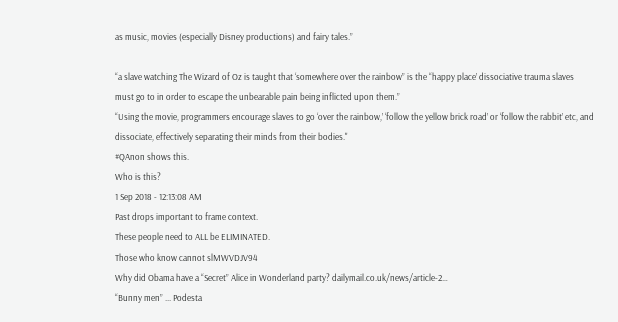as music, movies (especially Disney productions) and fairy tales.”

“a slave watching The Wizard of Oz is taught that ‘somewhere over the rainbow” is the “happy place’ dissociative trauma slaves must go to in order to escape the unbearable pain being inflicted upon them.”
“Using the movie, programmers encourage slaves to go ‘over the rainbow,’ ‘follow the yellow brick road’ or ‘follow the rabbit’ etc, and dissociate, effectively separating their minds from their bodies."
#QAnon shows this.
Who is this?
1 Sep 2018 - 12:13:08 AM
Past drops important to frame context.
These people need to ALL be ELIMINATED.
Those who know cannot slMWVDJV94
Why did Obama have a “Secret” Alice in Wonderland party? dailymail.co.uk/news/article-2…
“Bunny men” ... Podesta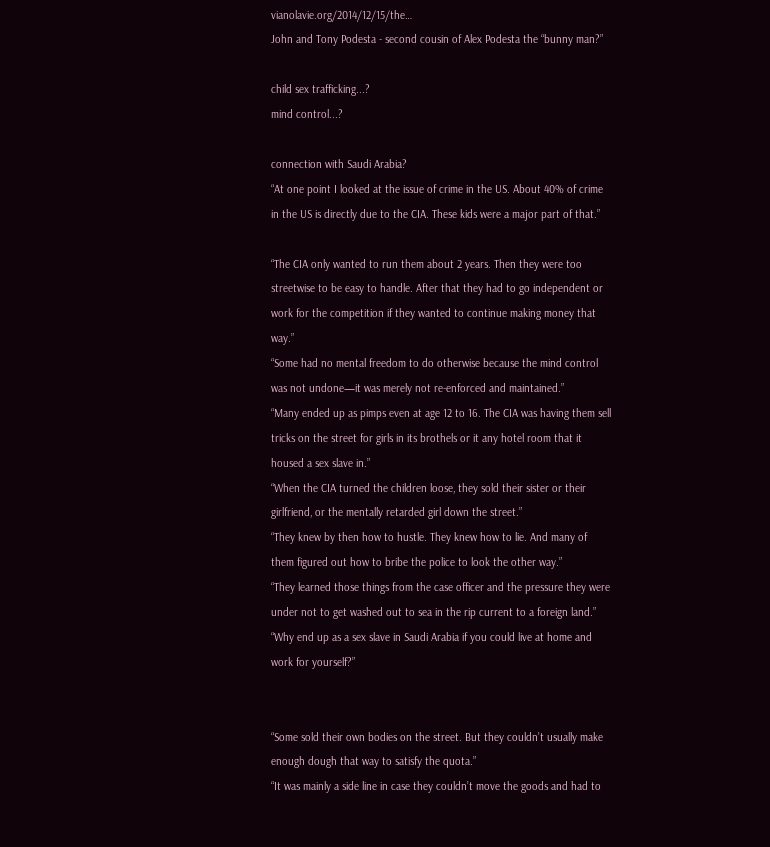vianolavie.org/2014/12/15/the…
John and Tony Podesta - second cousin of Alex Podesta the “bunny man?”

child sex trafficking...?
mind control...?

connection with Saudi Arabia?
“At one point I looked at the issue of crime in the US. About 40% of crime in the US is directly due to the CIA. These kids were a major part of that.”

“The CIA only wanted to run them about 2 years. Then they were too streetwise to be easy to handle. After that they had to go independent or work for the competition if they wanted to continue making money that way.”
“Some had no mental freedom to do otherwise because the mind control was not undone—it was merely not re-enforced and maintained.”
“Many ended up as pimps even at age 12 to 16. The CIA was having them sell tricks on the street for girls in its brothels or it any hotel room that it housed a sex slave in.”
“When the CIA turned the children loose, they sold their sister or their girlfriend, or the mentally retarded girl down the street.”
“They knew by then how to hustle. They knew how to lie. And many of them figured out how to bribe the police to look the other way.”
“They learned those things from the case officer and the pressure they were under not to get washed out to sea in the rip current to a foreign land.”
“Why end up as a sex slave in Saudi Arabia if you could live at home and work for yourself?”


“Some sold their own bodies on the street. But they couldn’t usually make enough dough that way to satisfy the quota.”
“It was mainly a side line in case they couldn’t move the goods and had to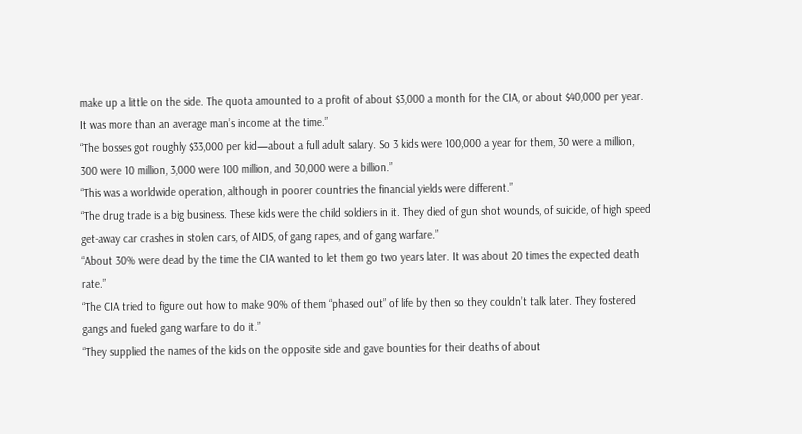make up a little on the side. The quota amounted to a profit of about $3,000 a month for the CIA, or about $40,000 per year. It was more than an average man’s income at the time.”
“The bosses got roughly $33,000 per kid—about a full adult salary. So 3 kids were 100,000 a year for them, 30 were a million, 300 were 10 million, 3,000 were 100 million, and 30,000 were a billion.”
“This was a worldwide operation, although in poorer countries the financial yields were different.”
“The drug trade is a big business. These kids were the child soldiers in it. They died of gun shot wounds, of suicide, of high speed get-away car crashes in stolen cars, of AIDS, of gang rapes, and of gang warfare.”
“About 30% were dead by the time the CIA wanted to let them go two years later. It was about 20 times the expected death rate.”
“The CIA tried to figure out how to make 90% of them “phased out” of life by then so they couldn’t talk later. They fostered gangs and fueled gang warfare to do it.”
“They supplied the names of the kids on the opposite side and gave bounties for their deaths of about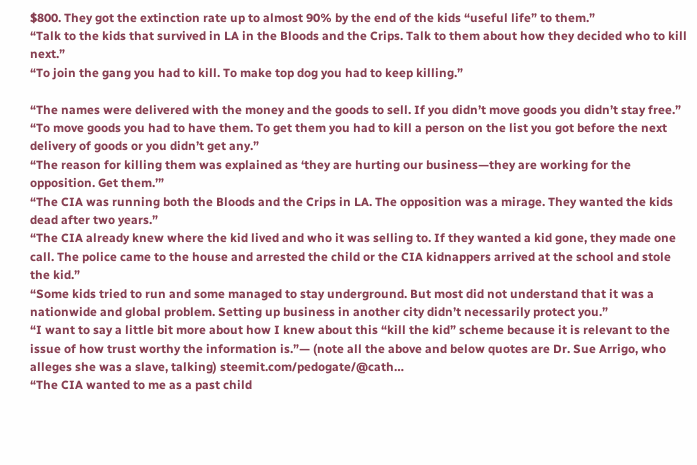$800. They got the extinction rate up to almost 90% by the end of the kids “useful life” to them.”
“Talk to the kids that survived in LA in the Bloods and the Crips. Talk to them about how they decided who to kill next.”
“To join the gang you had to kill. To make top dog you had to keep killing.”

“The names were delivered with the money and the goods to sell. If you didn’t move goods you didn’t stay free.”
“To move goods you had to have them. To get them you had to kill a person on the list you got before the next delivery of goods or you didn’t get any.”
“The reason for killing them was explained as ‘they are hurting our business—they are working for the opposition. Get them.’”
“The CIA was running both the Bloods and the Crips in LA. The opposition was a mirage. They wanted the kids dead after two years.”
“The CIA already knew where the kid lived and who it was selling to. If they wanted a kid gone, they made one call. The police came to the house and arrested the child or the CIA kidnappers arrived at the school and stole the kid.”
“Some kids tried to run and some managed to stay underground. But most did not understand that it was a nationwide and global problem. Setting up business in another city didn’t necessarily protect you.”
“I want to say a little bit more about how I knew about this “kill the kid” scheme because it is relevant to the issue of how trust worthy the information is.”— (note all the above and below quotes are Dr. Sue Arrigo, who alleges she was a slave, talking) steemit.com/pedogate/@cath…
“The CIA wanted to me as a past child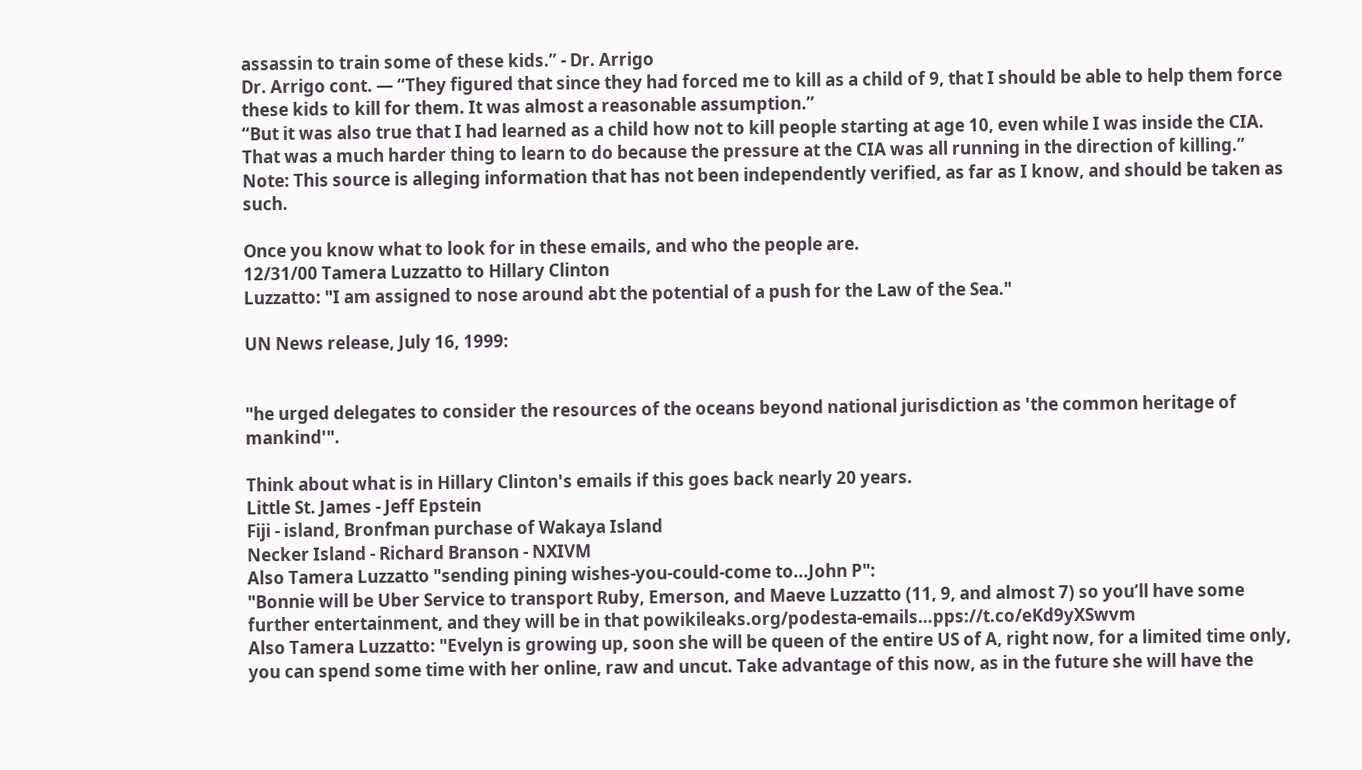assassin to train some of these kids.” - Dr. Arrigo
Dr. Arrigo cont. — “They figured that since they had forced me to kill as a child of 9, that I should be able to help them force these kids to kill for them. It was almost a reasonable assumption.”
“But it was also true that I had learned as a child how not to kill people starting at age 10, even while I was inside the CIA. That was a much harder thing to learn to do because the pressure at the CIA was all running in the direction of killing.”
Note: This source is alleging information that has not been independently verified, as far as I know, and should be taken as such.

Once you know what to look for in these emails, and who the people are.
12/31/00 Tamera Luzzatto to Hillary Clinton
Luzzatto: "I am assigned to nose around abt the potential of a push for the Law of the Sea."

UN News release, July 16, 1999:


"he urged delegates to consider the resources of the oceans beyond national jurisdiction as 'the common heritage of mankind'".

Think about what is in Hillary Clinton's emails if this goes back nearly 20 years.
Little St. James - Jeff Epstein
Fiji - island, Bronfman purchase of Wakaya Island
Necker Island - Richard Branson - NXIVM
Also Tamera Luzzatto "sending pining wishes-you-could-come to...John P":
"Bonnie will be Uber Service to transport Ruby, Emerson, and Maeve Luzzatto (11, 9, and almost 7) so you’ll have some further entertainment, and they will be in that powikileaks.org/podesta-emails…pps://t.co/eKd9yXSwvm
Also Tamera Luzzatto: "Evelyn is growing up, soon she will be queen of the entire US of A, right now, for a limited time only, you can spend some time with her online, raw and uncut. Take advantage of this now, as in the future she will have the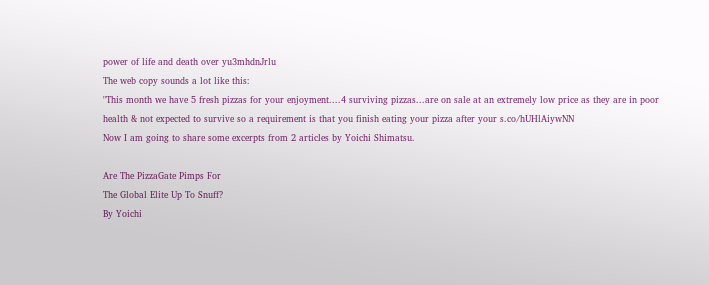power of life and death over yu3mhdnJrlu
The web copy sounds a lot like this:
"This month we have 5 fresh pizzas for your enjoyment....4 surviving pizzas...are on sale at an extremely low price as they are in poor health & not expected to survive so a requirement is that you finish eating your pizza after your s.co/hUHlAiywNN
Now I am going to share some excerpts from 2 articles by Yoichi Shimatsu.

Are The PizzaGate Pimps For
The Global Elite Up To Snuff?
By Yoichi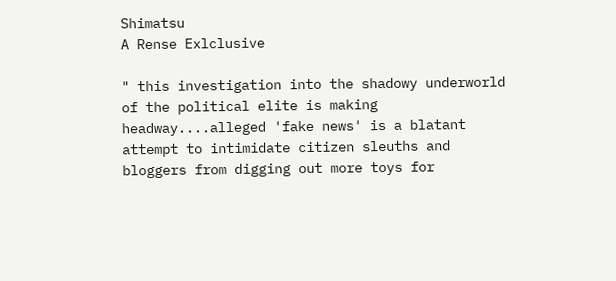Shimatsu
A Rense Exlclusive

" this investigation into the shadowy underworld of the political elite is making headway....alleged 'fake news' is a blatant attempt to intimidate citizen sleuths and bloggers from digging out more toys for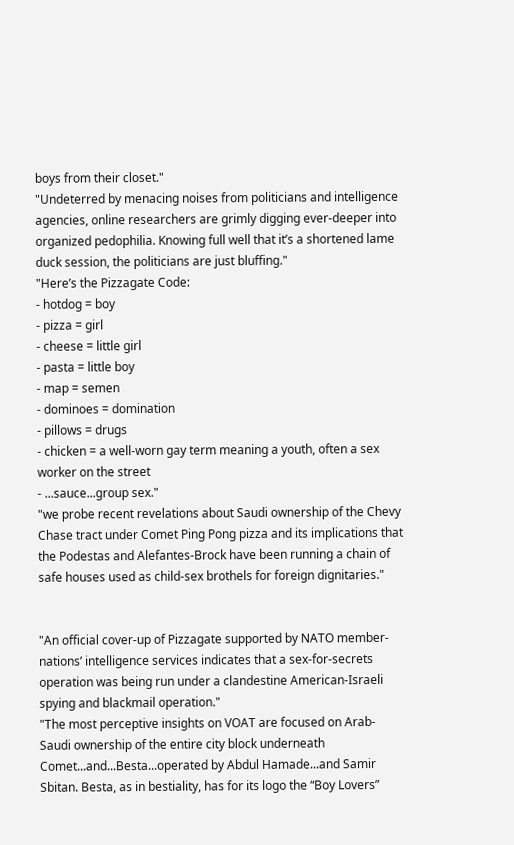boys from their closet."
"Undeterred by menacing noises from politicians and intelligence agencies, online researchers are grimly digging ever-deeper into organized pedophilia. Knowing full well that it’s a shortened lame duck session, the politicians are just bluffing."
"Here’s the Pizzagate Code:
- hotdog = boy
- pizza = girl
- cheese = little girl
- pasta = little boy
- map = semen
- dominoes = domination
- pillows = drugs
- chicken = a well-worn gay term meaning a youth, often a sex worker on the street
- ...sauce...group sex."
"we probe recent revelations about Saudi ownership of the Chevy Chase tract under Comet Ping Pong pizza and its implications that the Podestas and Alefantes-Brock have been running a chain of safe houses used as child-sex brothels for foreign dignitaries."


"An official cover-up of Pizzagate supported by NATO member-nations’ intelligence services indicates that a sex-for-secrets operation was being run under a clandestine American-Israeli spying and blackmail operation."
"The most perceptive insights on VOAT are focused on Arab-Saudi ownership of the entire city block underneath Comet...and...Besta...operated by Abdul Hamade...and Samir Sbitan. Besta, as in bestiality, has for its logo the “Boy Lovers”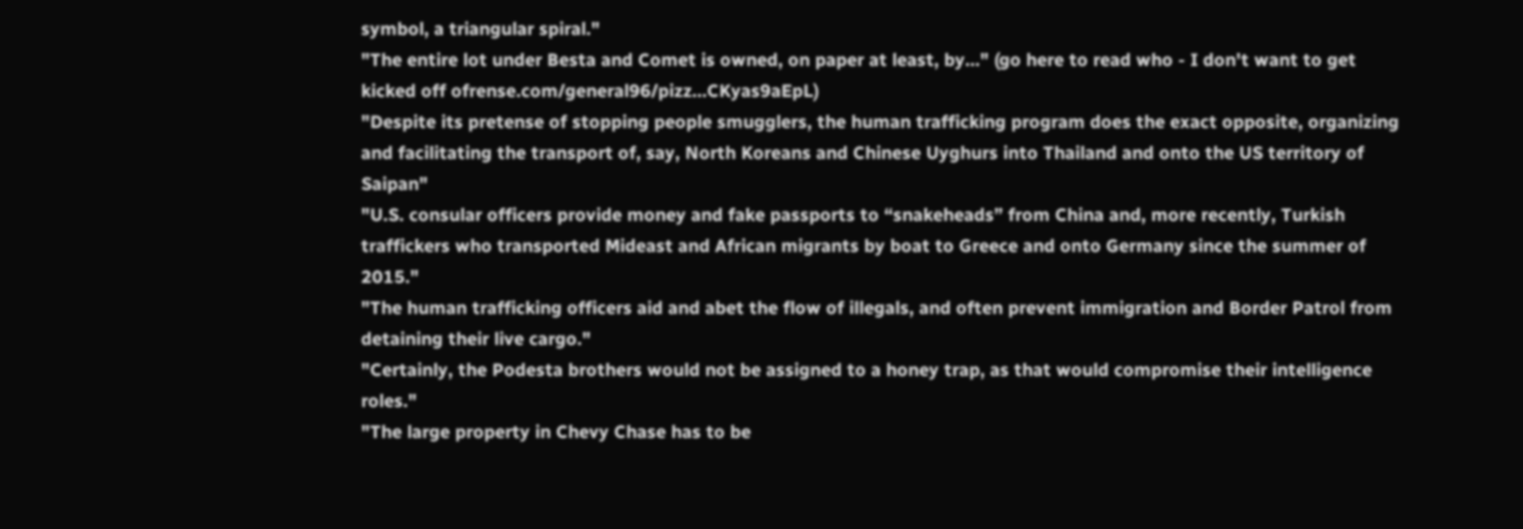symbol, a triangular spiral."
"The entire lot under Besta and Comet is owned, on paper at least, by..." (go here to read who - I don't want to get kicked off ofrense.com/general96/pizz…CKyas9aEpL)
"Despite its pretense of stopping people smugglers, the human trafficking program does the exact opposite, organizing and facilitating the transport of, say, North Koreans and Chinese Uyghurs into Thailand and onto the US territory of Saipan"
"U.S. consular officers provide money and fake passports to “snakeheads” from China and, more recently, Turkish traffickers who transported Mideast and African migrants by boat to Greece and onto Germany since the summer of 2015."
"The human trafficking officers aid and abet the flow of illegals, and often prevent immigration and Border Patrol from detaining their live cargo."
"Certainly, the Podesta brothers would not be assigned to a honey trap, as that would compromise their intelligence roles."
"The large property in Chevy Chase has to be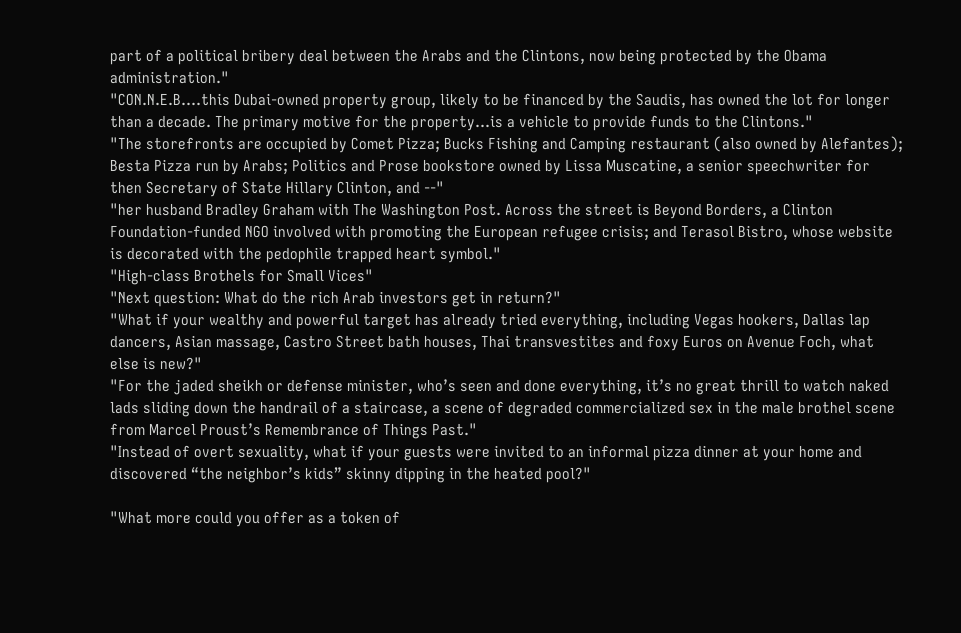part of a political bribery deal between the Arabs and the Clintons, now being protected by the Obama administration."
"CON.N.E.B....this Dubai-owned property group, likely to be financed by the Saudis, has owned the lot for longer than a decade. The primary motive for the property...is a vehicle to provide funds to the Clintons."
"The storefronts are occupied by Comet Pizza; Bucks Fishing and Camping restaurant (also owned by Alefantes); Besta Pizza run by Arabs; Politics and Prose bookstore owned by Lissa Muscatine, a senior speechwriter for then Secretary of State Hillary Clinton, and --"
"her husband Bradley Graham with The Washington Post. Across the street is Beyond Borders, a Clinton Foundation-funded NGO involved with promoting the European refugee crisis; and Terasol Bistro, whose website is decorated with the pedophile trapped heart symbol."
"High-class Brothels for Small Vices"
"Next question: What do the rich Arab investors get in return?"
"What if your wealthy and powerful target has already tried everything, including Vegas hookers, Dallas lap dancers, Asian massage, Castro Street bath houses, Thai transvestites and foxy Euros on Avenue Foch, what else is new?"
"For the jaded sheikh or defense minister, who’s seen and done everything, it’s no great thrill to watch naked lads sliding down the handrail of a staircase, a scene of degraded commercialized sex in the male brothel scene from Marcel Proust’s Remembrance of Things Past."
"Instead of overt sexuality, what if your guests were invited to an informal pizza dinner at your home and discovered “the neighbor’s kids” skinny dipping in the heated pool?"

"What more could you offer as a token of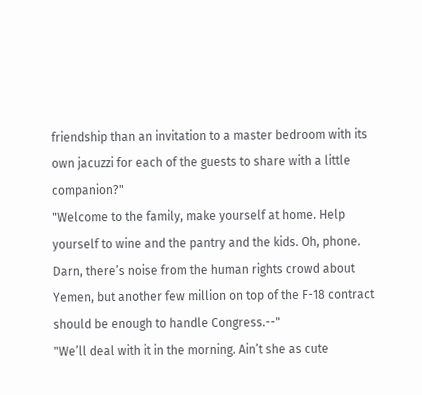friendship than an invitation to a master bedroom with its own jacuzzi for each of the guests to share with a little companion?"
"Welcome to the family, make yourself at home. Help yourself to wine and the pantry and the kids. Oh, phone. Darn, there’s noise from the human rights crowd about Yemen, but another few million on top of the F-18 contract should be enough to handle Congress.--"
"We’ll deal with it in the morning. Ain’t she as cute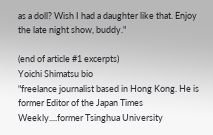as a doll? Wish I had a daughter like that. Enjoy the late night show, buddy."

(end of article #1 excerpts)
Yoichi Shimatsu bio
"freelance journalist based in Hong Kong. He is former Editor of the Japan Times Weekly....former Tsinghua University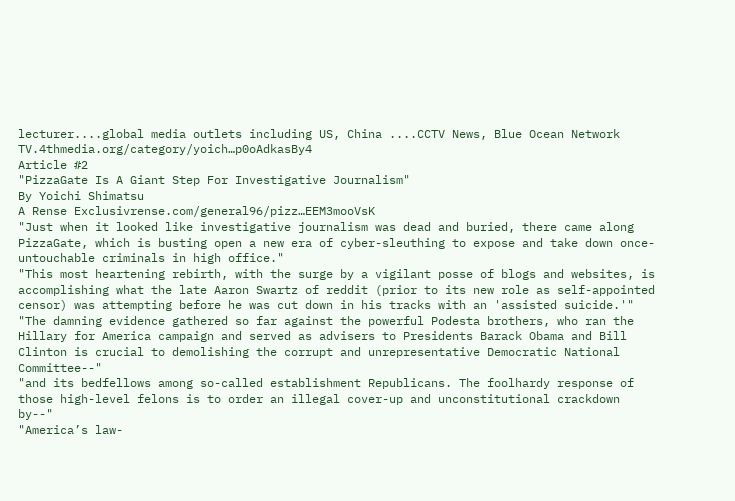lecturer....global media outlets including US, China ....CCTV News, Blue Ocean Network TV.4thmedia.org/category/yoich…p0oAdkasBy4
Article #2
"PizzaGate Is A Giant Step For Investigative Journalism"
By Yoichi Shimatsu
A Rense Exclusivrense.com/general96/pizz…EEM3mooVsK
"Just when it looked like investigative journalism was dead and buried, there came along PizzaGate, which is busting open a new era of cyber-sleuthing to expose and take down once-untouchable criminals in high office."
"This most heartening rebirth, with the surge by a vigilant posse of blogs and websites, is accomplishing what the late Aaron Swartz of reddit (prior to its new role as self-appointed censor) was attempting before he was cut down in his tracks with an 'assisted suicide.'"
"The damning evidence gathered so far against the powerful Podesta brothers, who ran the Hillary for America campaign and served as advisers to Presidents Barack Obama and Bill Clinton is crucial to demolishing the corrupt and unrepresentative Democratic National Committee--"
"and its bedfellows among so-called establishment Republicans. The foolhardy response of those high-level felons is to order an illegal cover-up and unconstitutional crackdown by--"
"America’s law-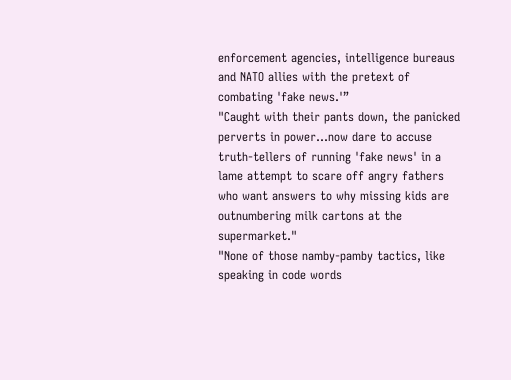enforcement agencies, intelligence bureaus and NATO allies with the pretext of combating 'fake news.'”
"Caught with their pants down, the panicked perverts in power...now dare to accuse truth-tellers of running 'fake news' in a lame attempt to scare off angry fathers who want answers to why missing kids are outnumbering milk cartons at the supermarket."
"None of those namby-pamby tactics, like speaking in code words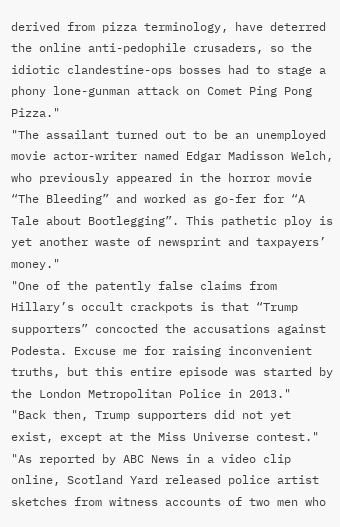derived from pizza terminology, have deterred the online anti-pedophile crusaders, so the idiotic clandestine-ops bosses had to stage a phony lone-gunman attack on Comet Ping Pong Pizza."
"The assailant turned out to be an unemployed movie actor-writer named Edgar Madisson Welch, who previously appeared in the horror movie “The Bleeding” and worked as go-fer for “A Tale about Bootlegging”. This pathetic ploy is yet another waste of newsprint and taxpayers’ money."
"One of the patently false claims from Hillary’s occult crackpots is that “Trump supporters” concocted the accusations against Podesta. Excuse me for raising inconvenient truths, but this entire episode was started by the London Metropolitan Police in 2013."
"Back then, Trump supporters did not yet exist, except at the Miss Universe contest."
"As reported by ABC News in a video clip online, Scotland Yard released police artist sketches from witness accounts of two men who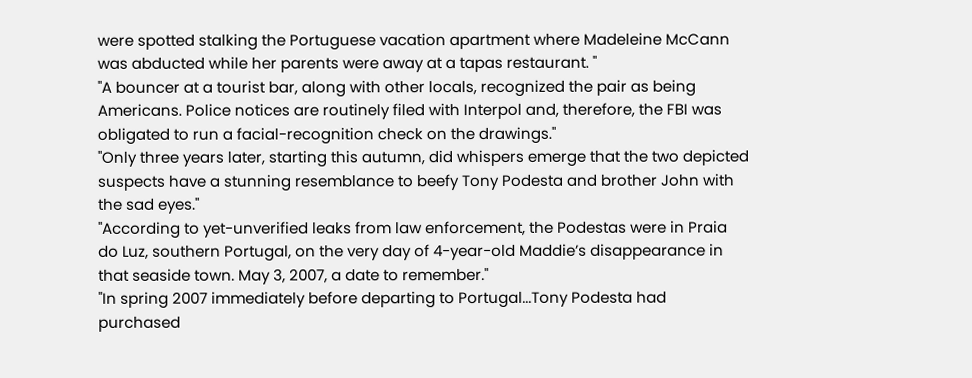were spotted stalking the Portuguese vacation apartment where Madeleine McCann was abducted while her parents were away at a tapas restaurant. "
"A bouncer at a tourist bar, along with other locals, recognized the pair as being Americans. Police notices are routinely filed with Interpol and, therefore, the FBI was obligated to run a facial-recognition check on the drawings."
"Only three years later, starting this autumn, did whispers emerge that the two depicted suspects have a stunning resemblance to beefy Tony Podesta and brother John with the sad eyes."
"According to yet-unverified leaks from law enforcement, the Podestas were in Praia do Luz, southern Portugal, on the very day of 4-year-old Maddie’s disappearance in that seaside town. May 3, 2007, a date to remember."
"In spring 2007 immediately before departing to Portugal...Tony Podesta had purchased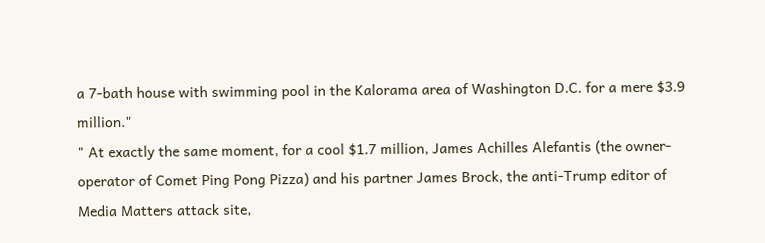a 7-bath house with swimming pool in the Kalorama area of Washington D.C. for a mere $3.9 million."
" At exactly the same moment, for a cool $1.7 million, James Achilles Alefantis (the owner-operator of Comet Ping Pong Pizza) and his partner James Brock, the anti-Trump editor of Media Matters attack site,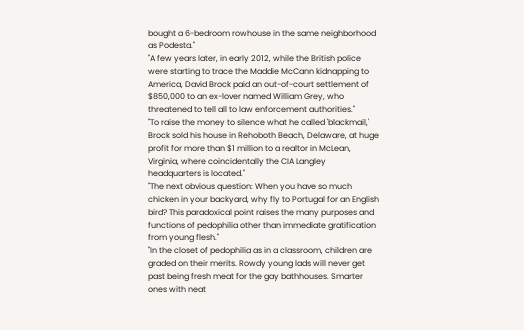bought a 6-bedroom rowhouse in the same neighborhood as Podesta."
"A few years later, in early 2012, while the British police were starting to trace the Maddie McCann kidnapping to America, David Brock paid an out-of-court settlement of $850,000 to an ex-lover named William Grey, who threatened to tell all to law enforcement authorities."
"To raise the money to silence what he called 'blackmail,' Brock sold his house in Rehoboth Beach, Delaware, at huge profit for more than $1 million to a realtor in McLean, Virginia, where coincidentally the CIA Langley headquarters is located."
"The next obvious question: When you have so much chicken in your backyard, why fly to Portugal for an English bird? This paradoxical point raises the many purposes and functions of pedophilia other than immediate gratification from young flesh."
"In the closet of pedophilia as in a classroom, children are graded on their merits. Rowdy young lads will never get past being fresh meat for the gay bathhouses. Smarter ones with neat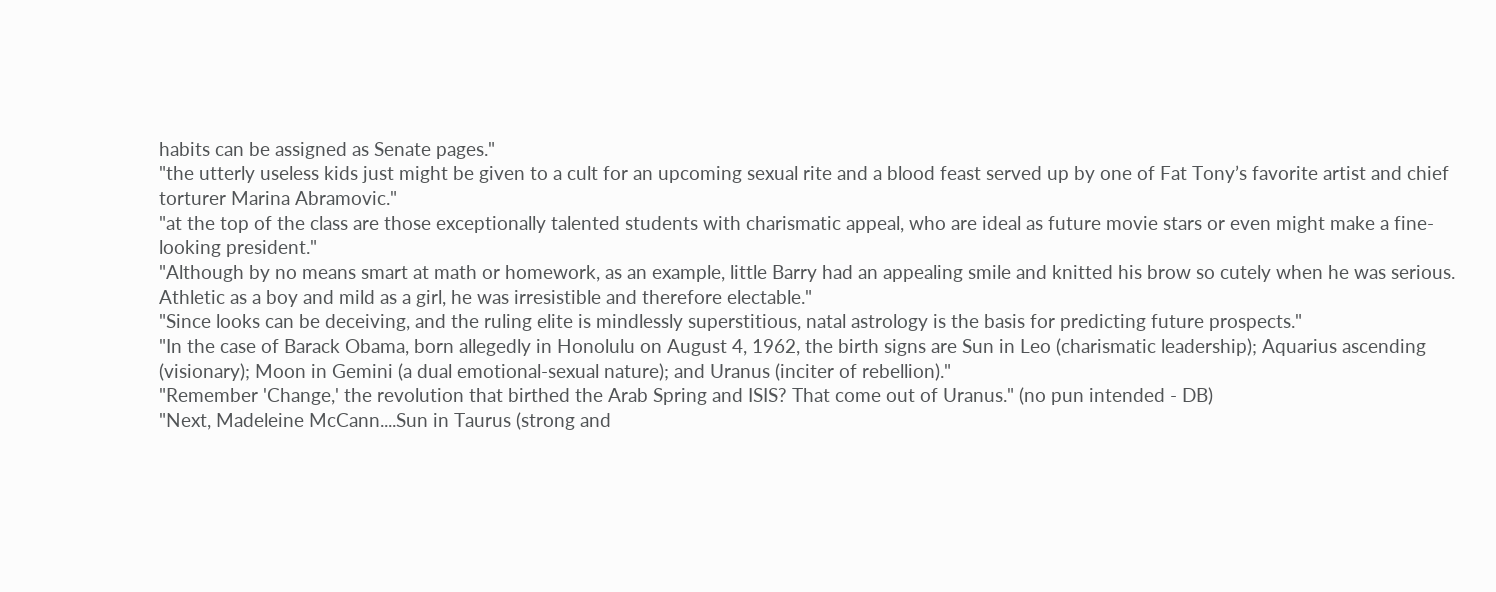habits can be assigned as Senate pages."
"the utterly useless kids just might be given to a cult for an upcoming sexual rite and a blood feast served up by one of Fat Tony’s favorite artist and chief torturer Marina Abramovic."
"at the top of the class are those exceptionally talented students with charismatic appeal, who are ideal as future movie stars or even might make a fine-looking president."
"Although by no means smart at math or homework, as an example, little Barry had an appealing smile and knitted his brow so cutely when he was serious. Athletic as a boy and mild as a girl, he was irresistible and therefore electable."
"Since looks can be deceiving, and the ruling elite is mindlessly superstitious, natal astrology is the basis for predicting future prospects."
"In the case of Barack Obama, born allegedly in Honolulu on August 4, 1962, the birth signs are Sun in Leo (charismatic leadership); Aquarius ascending (visionary); Moon in Gemini (a dual emotional-sexual nature); and Uranus (inciter of rebellion)."
"Remember 'Change,' the revolution that birthed the Arab Spring and ISIS? That come out of Uranus." (no pun intended - DB)
"Next, Madeleine McCann....Sun in Taurus (strong and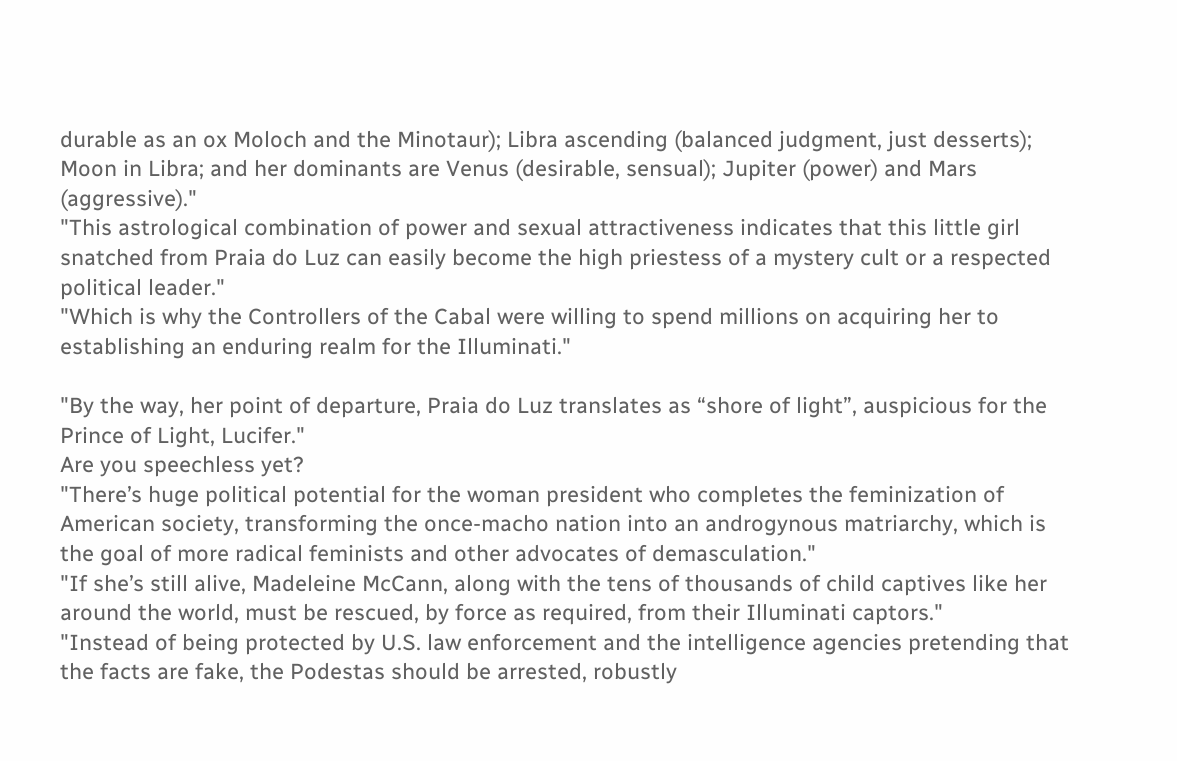durable as an ox Moloch and the Minotaur); Libra ascending (balanced judgment, just desserts); Moon in Libra; and her dominants are Venus (desirable, sensual); Jupiter (power) and Mars (aggressive)."
"This astrological combination of power and sexual attractiveness indicates that this little girl snatched from Praia do Luz can easily become the high priestess of a mystery cult or a respected political leader."
"Which is why the Controllers of the Cabal were willing to spend millions on acquiring her to establishing an enduring realm for the Illuminati."

"By the way, her point of departure, Praia do Luz translates as “shore of light”, auspicious for the Prince of Light, Lucifer."
Are you speechless yet?
"There’s huge political potential for the woman president who completes the feminization of American society, transforming the once-macho nation into an androgynous matriarchy, which is the goal of more radical feminists and other advocates of demasculation."
"If she’s still alive, Madeleine McCann, along with the tens of thousands of child captives like her around the world, must be rescued, by force as required, from their Illuminati captors."
"Instead of being protected by U.S. law enforcement and the intelligence agencies pretending that the facts are fake, the Podestas should be arrested, robustly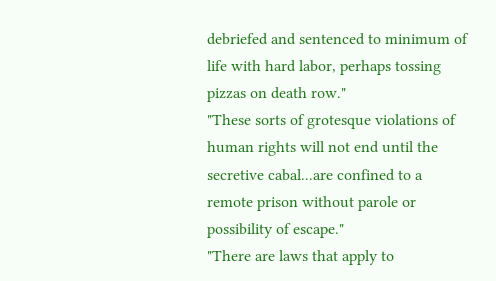debriefed and sentenced to minimum of life with hard labor, perhaps tossing pizzas on death row."
"These sorts of grotesque violations of human rights will not end until the secretive cabal...are confined to a remote prison without parole or possibility of escape."
"There are laws that apply to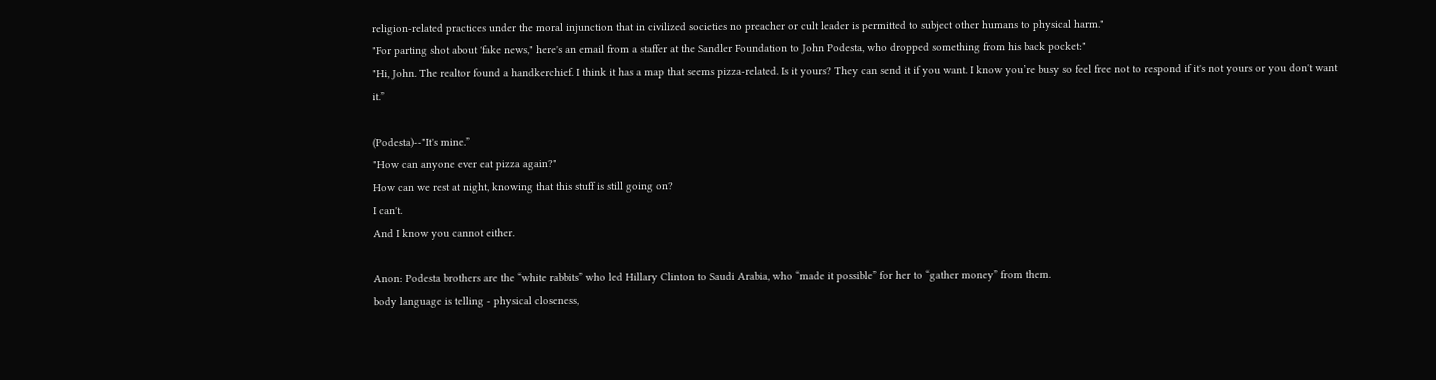religion-related practices under the moral injunction that in civilized societies no preacher or cult leader is permitted to subject other humans to physical harm."
"For parting shot about 'fake news," here's an email from a staffer at the Sandler Foundation to John Podesta, who dropped something from his back pocket:"
"Hi, John. The realtor found a handkerchief. I think it has a map that seems pizza-related. Is it yours? They can send it if you want. I know you’re busy so feel free not to respond if it's not yours or you don't want it.”

(Podesta)--"It's mine.”
"How can anyone ever eat pizza again?"
How can we rest at night, knowing that this stuff is still going on?
I can't.
And I know you cannot either.

Anon: Podesta brothers are the “white rabbits” who led Hillary Clinton to Saudi Arabia, who “made it possible” for her to “gather money” from them.
body language is telling - physical closeness,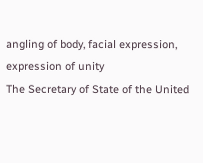angling of body, facial expression, expression of unity
The Secretary of State of the United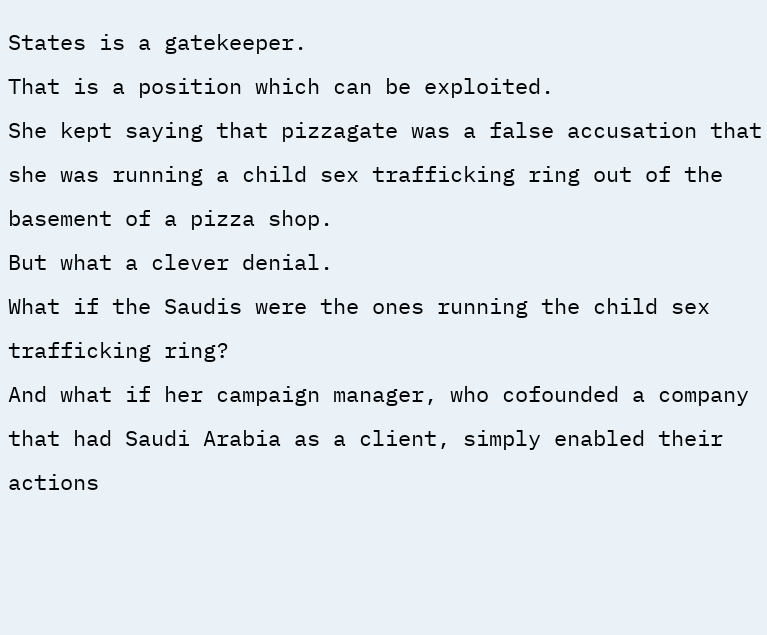States is a gatekeeper.
That is a position which can be exploited.
She kept saying that pizzagate was a false accusation that she was running a child sex trafficking ring out of the basement of a pizza shop.
But what a clever denial.
What if the Saudis were the ones running the child sex trafficking ring?
And what if her campaign manager, who cofounded a company that had Saudi Arabia as a client, simply enabled their actions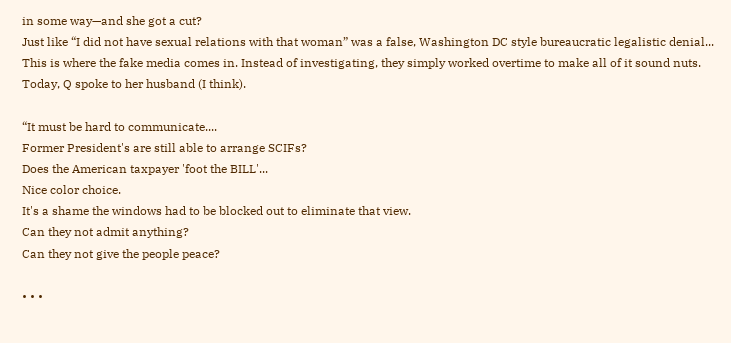in some way—and she got a cut?
Just like “I did not have sexual relations with that woman” was a false, Washington DC style bureaucratic legalistic denial...
This is where the fake media comes in. Instead of investigating, they simply worked overtime to make all of it sound nuts.
Today, Q spoke to her husband (I think).

“It must be hard to communicate....
Former President's are still able to arrange SCIFs?
Does the American taxpayer 'foot the BILL'...
Nice color choice.
It's a shame the windows had to be blocked out to eliminate that view.
Can they not admit anything?
Can they not give the people peace?

• • •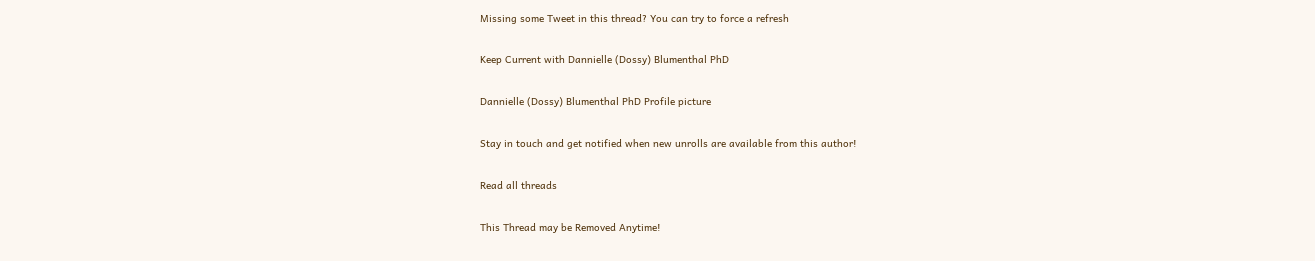Missing some Tweet in this thread? You can try to force a refresh

Keep Current with Dannielle (Dossy) Blumenthal PhD

Dannielle (Dossy) Blumenthal PhD Profile picture

Stay in touch and get notified when new unrolls are available from this author!

Read all threads

This Thread may be Removed Anytime!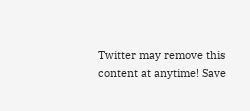Twitter may remove this content at anytime! Save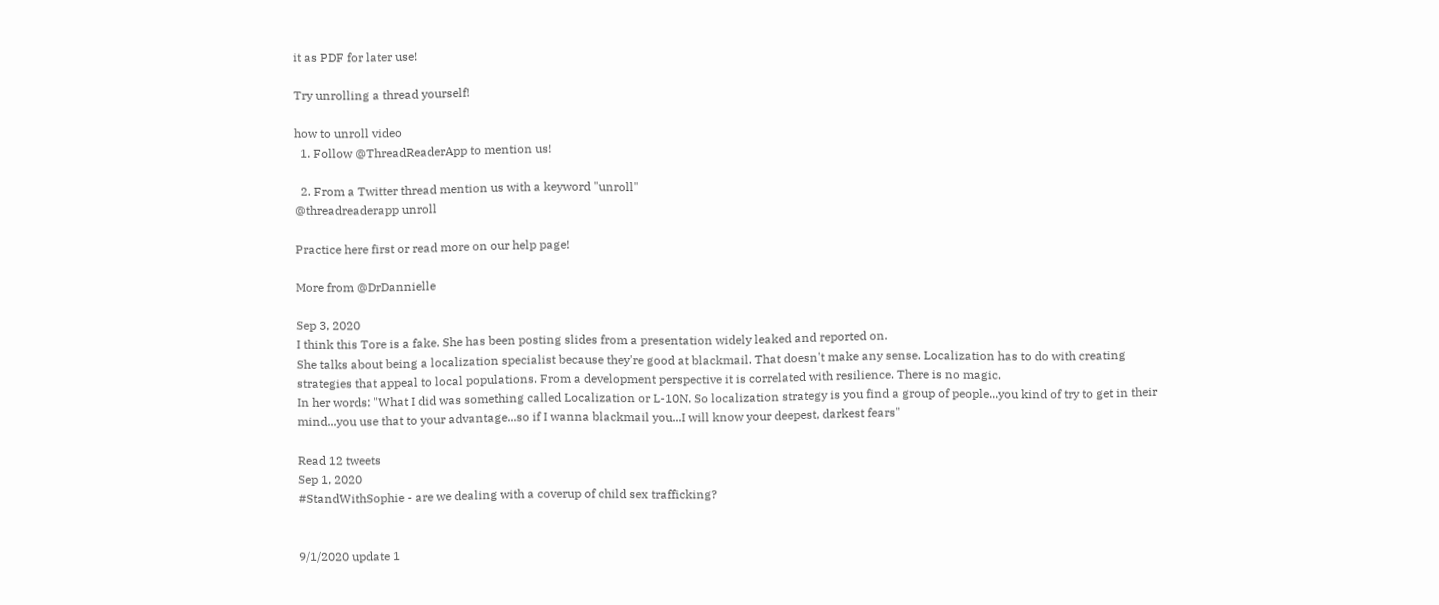it as PDF for later use!

Try unrolling a thread yourself!

how to unroll video
  1. Follow @ThreadReaderApp to mention us!

  2. From a Twitter thread mention us with a keyword "unroll"
@threadreaderapp unroll

Practice here first or read more on our help page!

More from @DrDannielle

Sep 3, 2020
I think this Tore is a fake. She has been posting slides from a presentation widely leaked and reported on.
She talks about being a localization specialist because they're good at blackmail. That doesn't make any sense. Localization has to do with creating strategies that appeal to local populations. From a development perspective it is correlated with resilience. There is no magic.
In her words: "What I did was something called Localization or L-10N. So localization strategy is you find a group of people...you kind of try to get in their mind...you use that to your advantage...so if I wanna blackmail you...I will know your deepest, darkest fears"

Read 12 tweets
Sep 1, 2020
#StandWithSophie - are we dealing with a coverup of child sex trafficking?


9/1/2020 update 1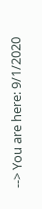--> You are here: 9/1/2020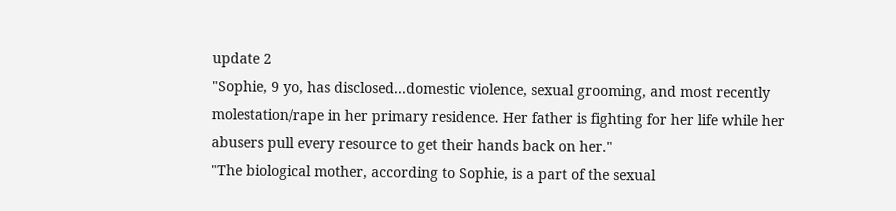update 2
"Sophie, 9 yo, has disclosed...domestic violence, sexual grooming, and most recently molestation/rape in her primary residence. Her father is fighting for her life while her abusers pull every resource to get their hands back on her."
"The biological mother, according to Sophie, is a part of the sexual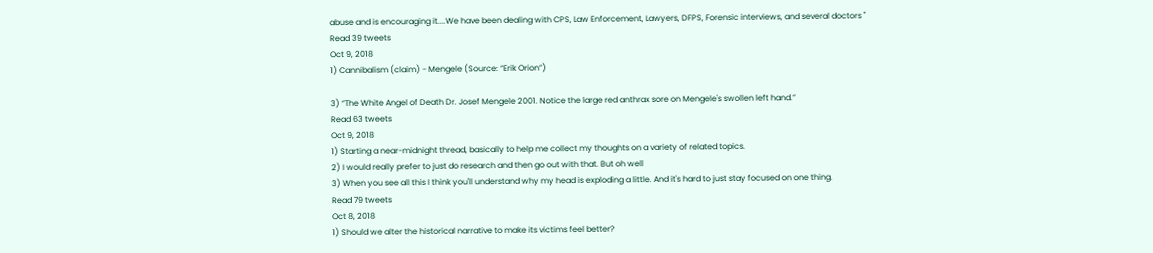abuse and is encouraging it....We have been dealing with CPS, Law Enforcement, Lawyers, DFPS, Forensic interviews, and several doctors "
Read 39 tweets
Oct 9, 2018
1) Cannibalism (claim) - Mengele (Source: “Erik Orion”)

3) “The White Angel of Death Dr. Josef Mengele 2001. Notice the large red anthrax sore on Mengele's swollen left hand.”
Read 63 tweets
Oct 9, 2018
1) Starting a near-midnight thread, basically to help me collect my thoughts on a variety of related topics.
2) I would really prefer to just do research and then go out with that. But oh well
3) When you see all this I think you'll understand why my head is exploding a little. And it's hard to just stay focused on one thing.
Read 79 tweets
Oct 8, 2018
1) Should we alter the historical narrative to make its victims feel better?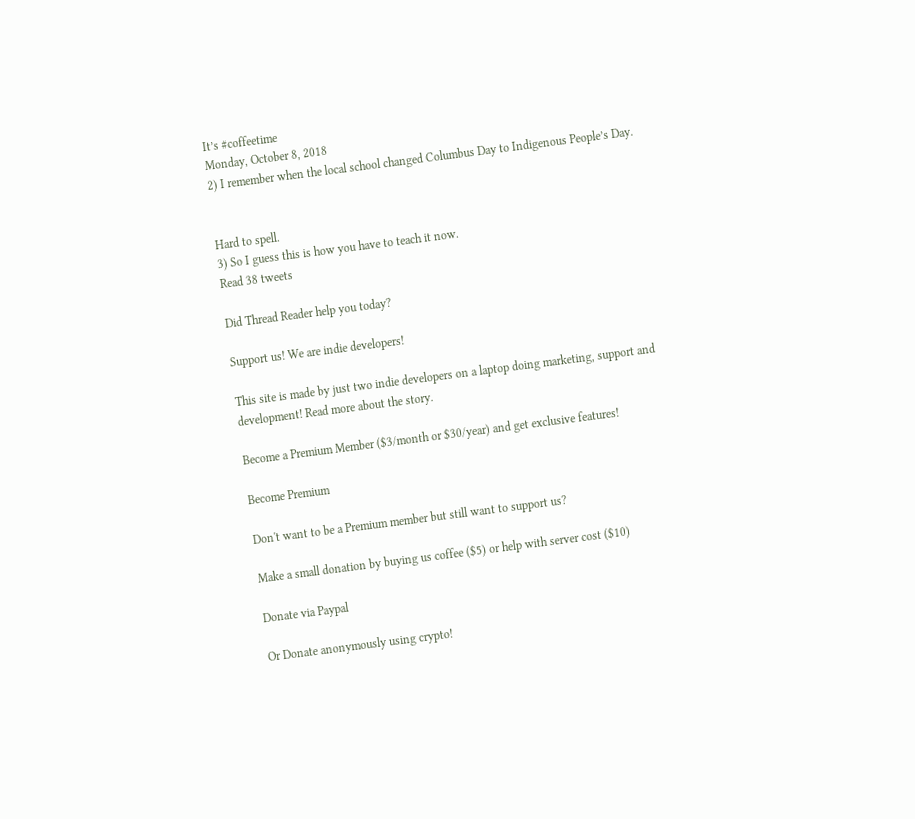It’s #coffeetime
Monday, October 8, 2018
2) I remember when the local school changed Columbus Day to Indigenous People’s Day.


Hard to spell.
3) So I guess this is how you have to teach it now.
Read 38 tweets

Did Thread Reader help you today?

Support us! We are indie developers!

This site is made by just two indie developers on a laptop doing marketing, support and development! Read more about the story.

Become a Premium Member ($3/month or $30/year) and get exclusive features!

Become Premium

Don't want to be a Premium member but still want to support us?

Make a small donation by buying us coffee ($5) or help with server cost ($10)

Donate via Paypal

Or Donate anonymously using crypto!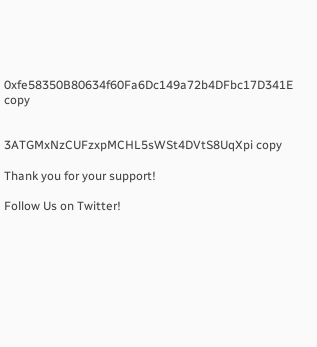0xfe58350B80634f60Fa6Dc149a72b4DFbc17D341E copy


3ATGMxNzCUFzxpMCHL5sWSt4DVtS8UqXpi copy

Thank you for your support!

Follow Us on Twitter!